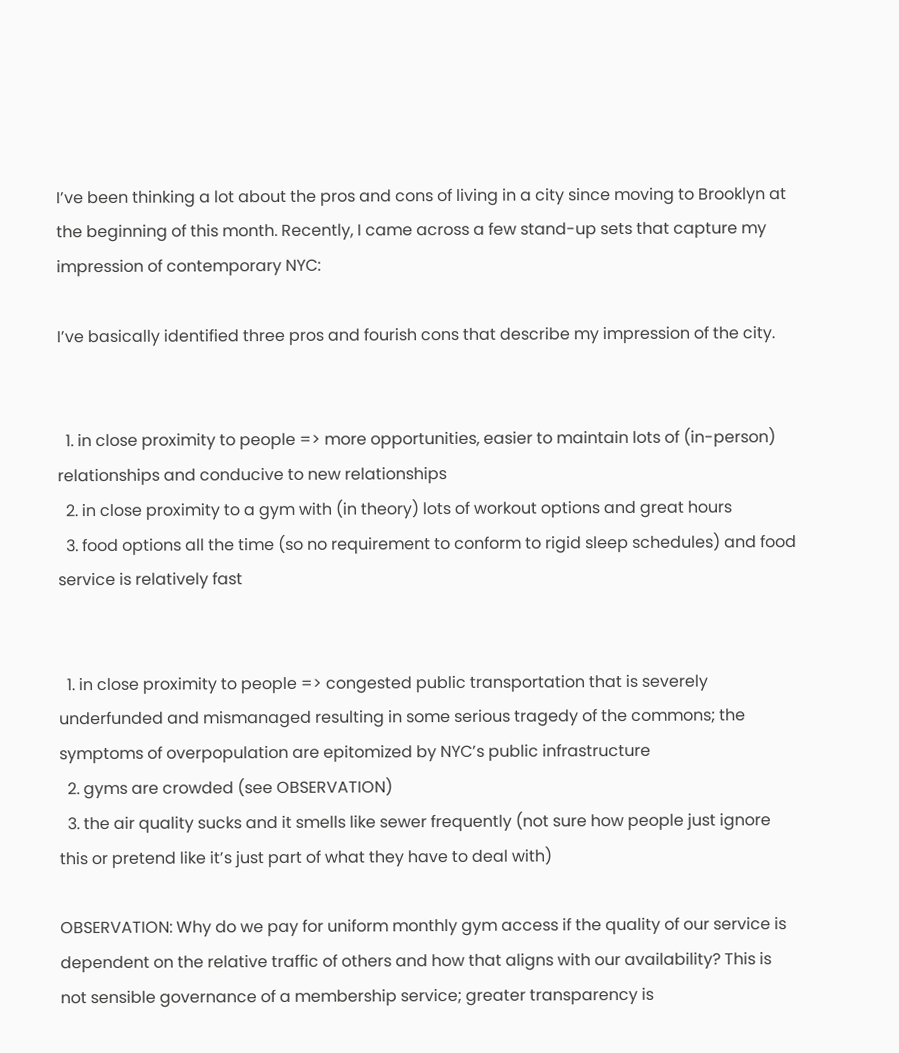I’ve been thinking a lot about the pros and cons of living in a city since moving to Brooklyn at the beginning of this month. Recently, I came across a few stand-up sets that capture my impression of contemporary NYC:

I’ve basically identified three pros and fourish cons that describe my impression of the city.


  1. in close proximity to people => more opportunities, easier to maintain lots of (in-person) relationships and conducive to new relationships
  2. in close proximity to a gym with (in theory) lots of workout options and great hours
  3. food options all the time (so no requirement to conform to rigid sleep schedules) and food service is relatively fast


  1. in close proximity to people => congested public transportation that is severely underfunded and mismanaged resulting in some serious tragedy of the commons; the symptoms of overpopulation are epitomized by NYC’s public infrastructure
  2. gyms are crowded (see OBSERVATION)
  3. the air quality sucks and it smells like sewer frequently (not sure how people just ignore this or pretend like it’s just part of what they have to deal with)

OBSERVATION: Why do we pay for uniform monthly gym access if the quality of our service is dependent on the relative traffic of others and how that aligns with our availability? This is not sensible governance of a membership service; greater transparency is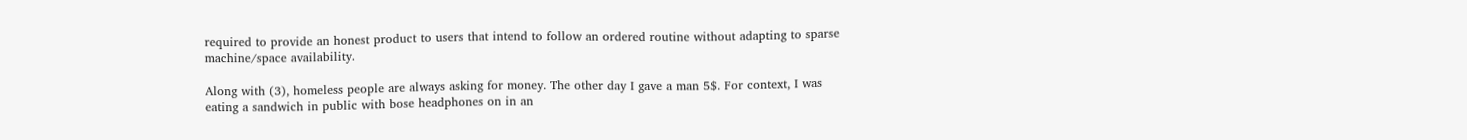required to provide an honest product to users that intend to follow an ordered routine without adapting to sparse machine/space availability.

Along with (3), homeless people are always asking for money. The other day I gave a man 5$. For context, I was eating a sandwich in public with bose headphones on in an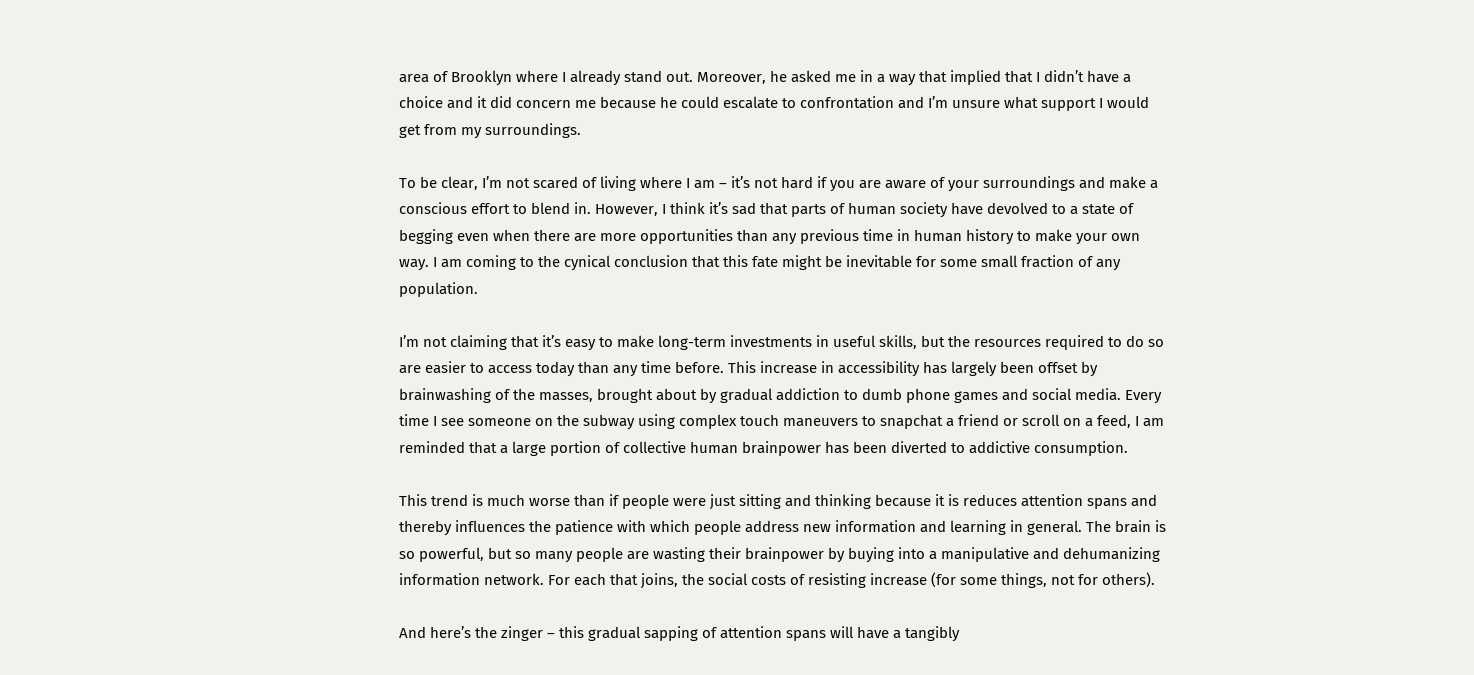area of Brooklyn where I already stand out. Moreover, he asked me in a way that implied that I didn’t have a choice and it did concern me because he could escalate to confrontation and I’m unsure what support I would get from my surroundings.

To be clear, I’m not scared of living where I am – it’s not hard if you are aware of your surroundings and make a conscious effort to blend in. However, I think it’s sad that parts of human society have devolved to a state of begging even when there are more opportunities than any previous time in human history to make your own way. I am coming to the cynical conclusion that this fate might be inevitable for some small fraction of any population.

I’m not claiming that it’s easy to make long-term investments in useful skills, but the resources required to do so are easier to access today than any time before. This increase in accessibility has largely been offset by brainwashing of the masses, brought about by gradual addiction to dumb phone games and social media. Every time I see someone on the subway using complex touch maneuvers to snapchat a friend or scroll on a feed, I am reminded that a large portion of collective human brainpower has been diverted to addictive consumption.

This trend is much worse than if people were just sitting and thinking because it is reduces attention spans and thereby influences the patience with which people address new information and learning in general. The brain is so powerful, but so many people are wasting their brainpower by buying into a manipulative and dehumanizing information network. For each that joins, the social costs of resisting increase (for some things, not for others).

And here’s the zinger – this gradual sapping of attention spans will have a tangibly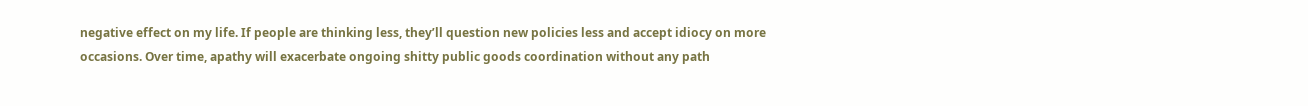negative effect on my life. If people are thinking less, they’ll question new policies less and accept idiocy on more occasions. Over time, apathy will exacerbate ongoing shitty public goods coordination without any path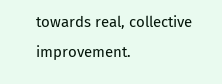towards real, collective improvement.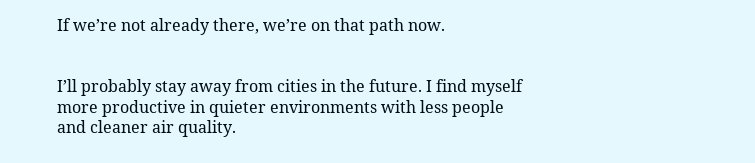If we’re not already there, we’re on that path now.


I’ll probably stay away from cities in the future. I find myself more productive in quieter environments with less people and cleaner air quality.